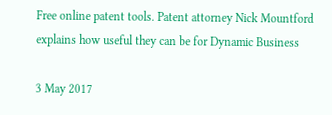Free online patent tools. Patent attorney Nick Mountford explains how useful they can be for Dynamic Business

3 May 2017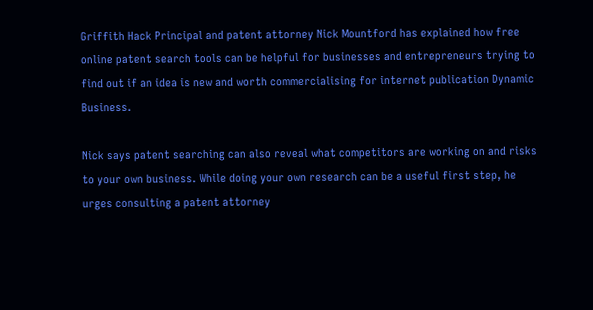Griffith Hack Principal and patent attorney Nick Mountford has explained how free online patent search tools can be helpful for businesses and entrepreneurs trying to find out if an idea is new and worth commercialising for internet publication Dynamic Business.

Nick says patent searching can also reveal what competitors are working on and risks to your own business. While doing your own research can be a useful first step, he urges consulting a patent attorney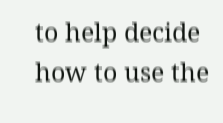to help decide how to use the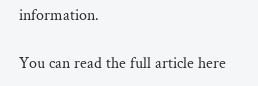information.

You can read the full article here